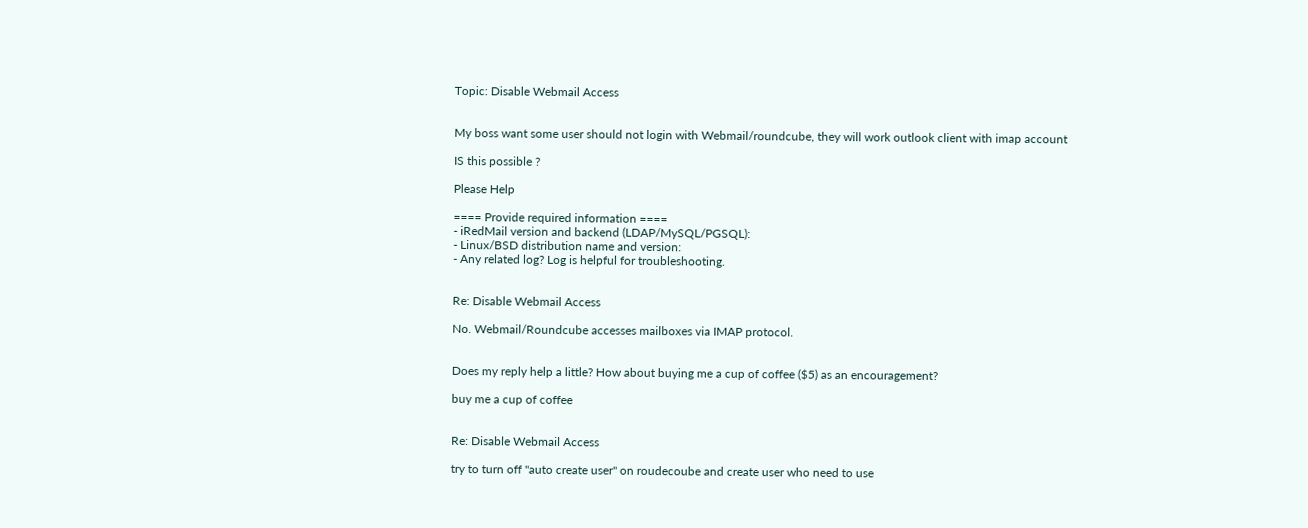Topic: Disable Webmail Access


My boss want some user should not login with Webmail/roundcube, they will work outlook client with imap account

IS this possible ?

Please Help

==== Provide required information ====
- iRedMail version and backend (LDAP/MySQL/PGSQL):
- Linux/BSD distribution name and version:
- Any related log? Log is helpful for troubleshooting.


Re: Disable Webmail Access

No. Webmail/Roundcube accesses mailboxes via IMAP protocol.


Does my reply help a little? How about buying me a cup of coffee ($5) as an encouragement?

buy me a cup of coffee


Re: Disable Webmail Access

try to turn off "auto create user" on roudecoube and create user who need to use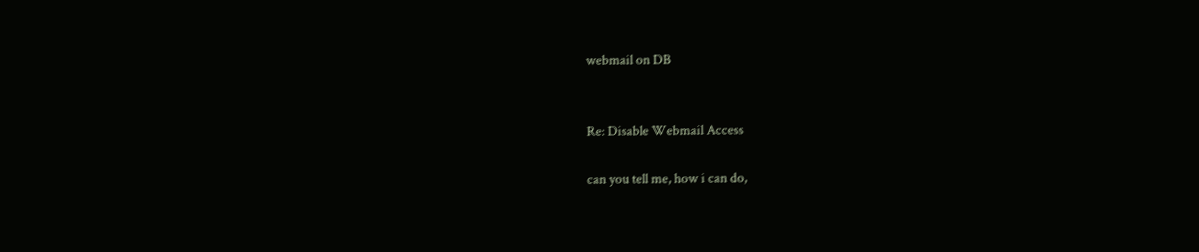webmail on DB


Re: Disable Webmail Access

can you tell me, how i can do,